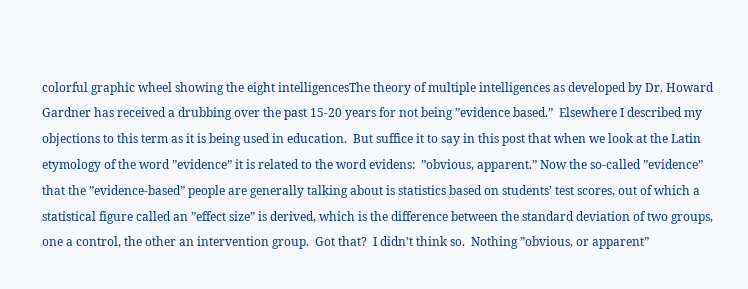colorful graphic wheel showing the eight intelligencesThe theory of multiple intelligences as developed by Dr. Howard Gardner has received a drubbing over the past 15-20 years for not being ”evidence based.”  Elsewhere I described my objections to this term as it is being used in education.  But suffice it to say in this post that when we look at the Latin etymology of the word ”evidence” it is related to the word evidens:  ”obvious, apparent.” Now the so-called ”evidence” that the ”evidence-based” people are generally talking about is statistics based on students’ test scores, out of which a statistical figure called an ”effect size” is derived, which is the difference between the standard deviation of two groups, one a control, the other an intervention group.  Got that?  I didn’t think so.  Nothing ”obvious, or apparent”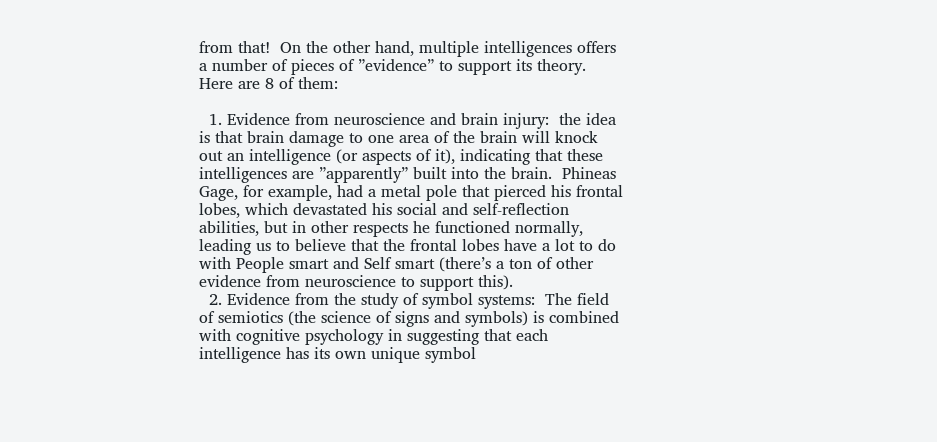from that!  On the other hand, multiple intelligences offers a number of pieces of ”evidence” to support its theory.  Here are 8 of them:

  1. Evidence from neuroscience and brain injury:  the idea is that brain damage to one area of the brain will knock out an intelligence (or aspects of it), indicating that these intelligences are ”apparently” built into the brain.  Phineas Gage, for example, had a metal pole that pierced his frontal lobes, which devastated his social and self-reflection abilities, but in other respects he functioned normally, leading us to believe that the frontal lobes have a lot to do with People smart and Self smart (there’s a ton of other evidence from neuroscience to support this).
  2. Evidence from the study of symbol systems:  The field of semiotics (the science of signs and symbols) is combined with cognitive psychology in suggesting that each intelligence has its own unique symbol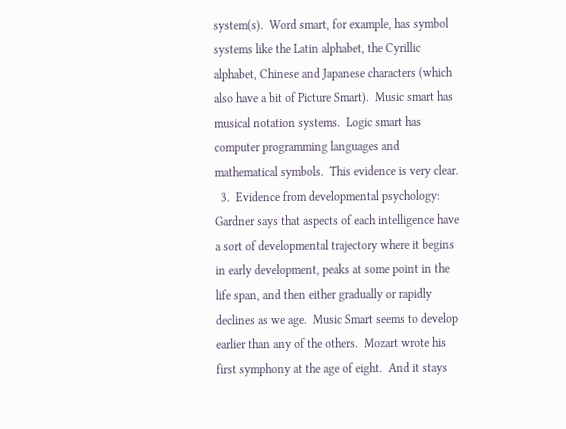system(s).  Word smart, for example, has symbol systems like the Latin alphabet, the Cyrillic alphabet, Chinese and Japanese characters (which also have a bit of Picture Smart).  Music smart has musical notation systems.  Logic smart has computer programming languages and mathematical symbols.  This evidence is very clear.
  3.  Evidence from developmental psychology: Gardner says that aspects of each intelligence have a sort of developmental trajectory where it begins in early development, peaks at some point in the life span, and then either gradually or rapidly declines as we age.  Music Smart seems to develop earlier than any of the others.  Mozart wrote his first symphony at the age of eight.  And it stays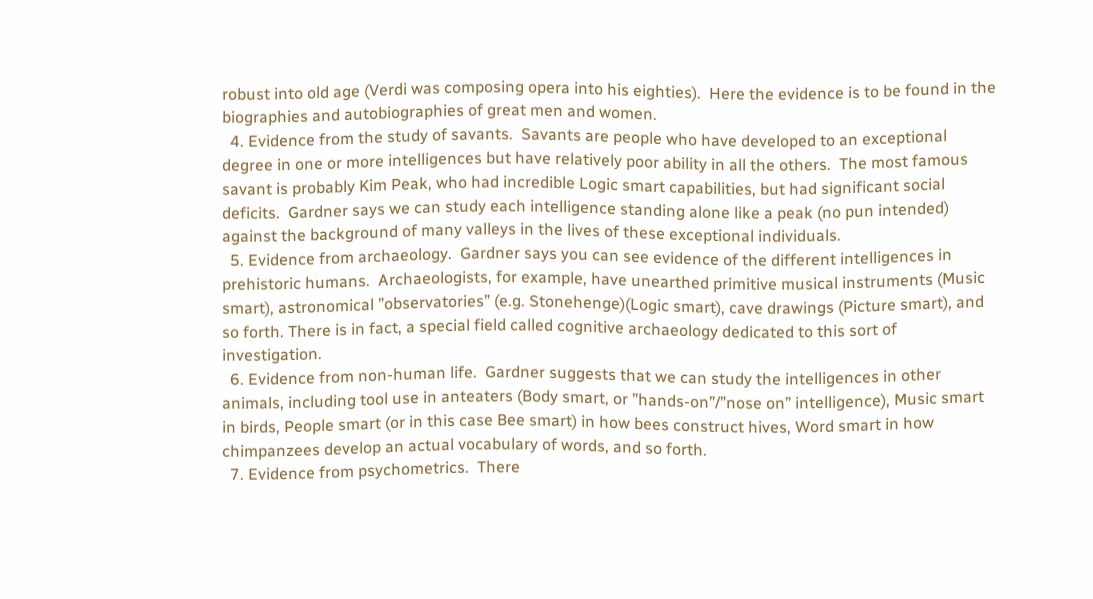robust into old age (Verdi was composing opera into his eighties).  Here the evidence is to be found in the biographies and autobiographies of great men and women.
  4. Evidence from the study of savants.  Savants are people who have developed to an exceptional degree in one or more intelligences but have relatively poor ability in all the others.  The most famous savant is probably Kim Peak, who had incredible Logic smart capabilities, but had significant social deficits.  Gardner says we can study each intelligence standing alone like a peak (no pun intended) against the background of many valleys in the lives of these exceptional individuals.
  5. Evidence from archaeology.  Gardner says you can see evidence of the different intelligences in prehistoric humans.  Archaeologists, for example, have unearthed primitive musical instruments (Music smart), astronomical ”observatories” (e.g. Stonehenge)(Logic smart), cave drawings (Picture smart), and so forth. There is in fact, a special field called cognitive archaeology dedicated to this sort of investigation.
  6. Evidence from non-human life.  Gardner suggests that we can study the intelligences in other animals, including tool use in anteaters (Body smart, or ”hands-on”/”nose on” intelligence), Music smart in birds, People smart (or in this case Bee smart) in how bees construct hives, Word smart in how chimpanzees develop an actual vocabulary of words, and so forth.
  7. Evidence from psychometrics.  There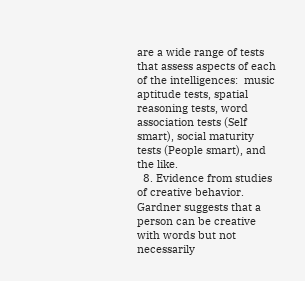are a wide range of tests that assess aspects of each of the intelligences:  music aptitude tests, spatial reasoning tests, word association tests (Self smart), social maturity tests (People smart), and the like.
  8. Evidence from studies of creative behavior.  Gardner suggests that a person can be creative with words but not necessarily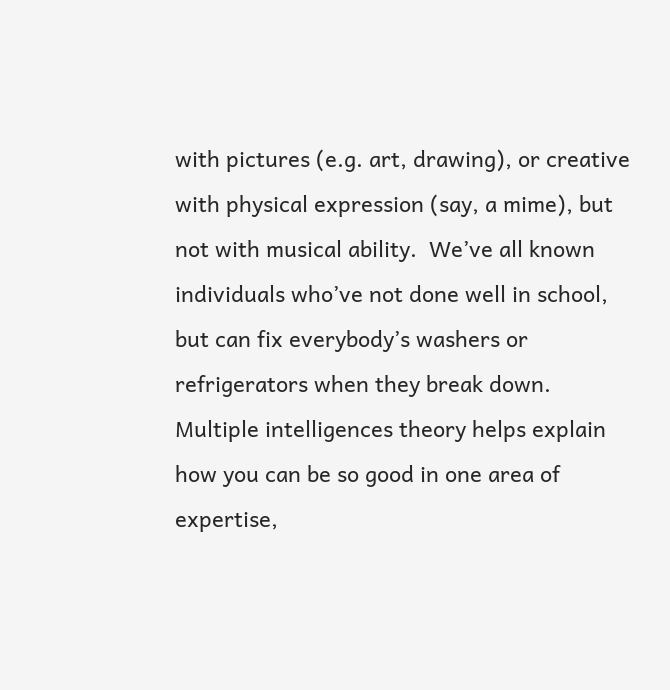with pictures (e.g. art, drawing), or creative with physical expression (say, a mime), but not with musical ability.  We’ve all known individuals who’ve not done well in school, but can fix everybody’s washers or refrigerators when they break down.  Multiple intelligences theory helps explain how you can be so good in one area of expertise,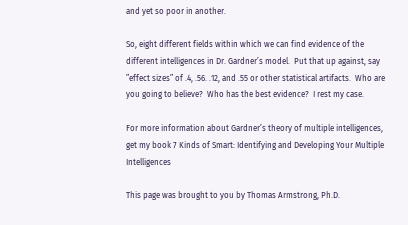and yet so poor in another.

So, eight different fields within which we can find evidence of the different intelligences in Dr. Gardner’s model.  Put that up against, say ”effect sizes” of .4, .56. .12, and .55 or other statistical artifacts.  Who are you going to believe?  Who has the best evidence?  I rest my case.

For more information about Gardner’s theory of multiple intelligences, get my book 7 Kinds of Smart: Identifying and Developing Your Multiple Intelligences

This page was brought to you by Thomas Armstrong, Ph.D.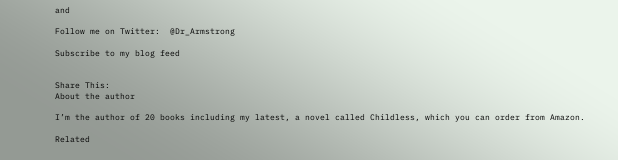and

Follow me on Twitter:  @Dr_Armstrong

Subscribe to my blog feed


Share This:
About the author

I’m the author of 20 books including my latest, a novel called Childless, which you can order from Amazon.

Related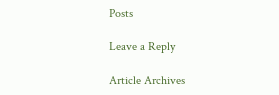Posts

Leave a Reply

Article Archives